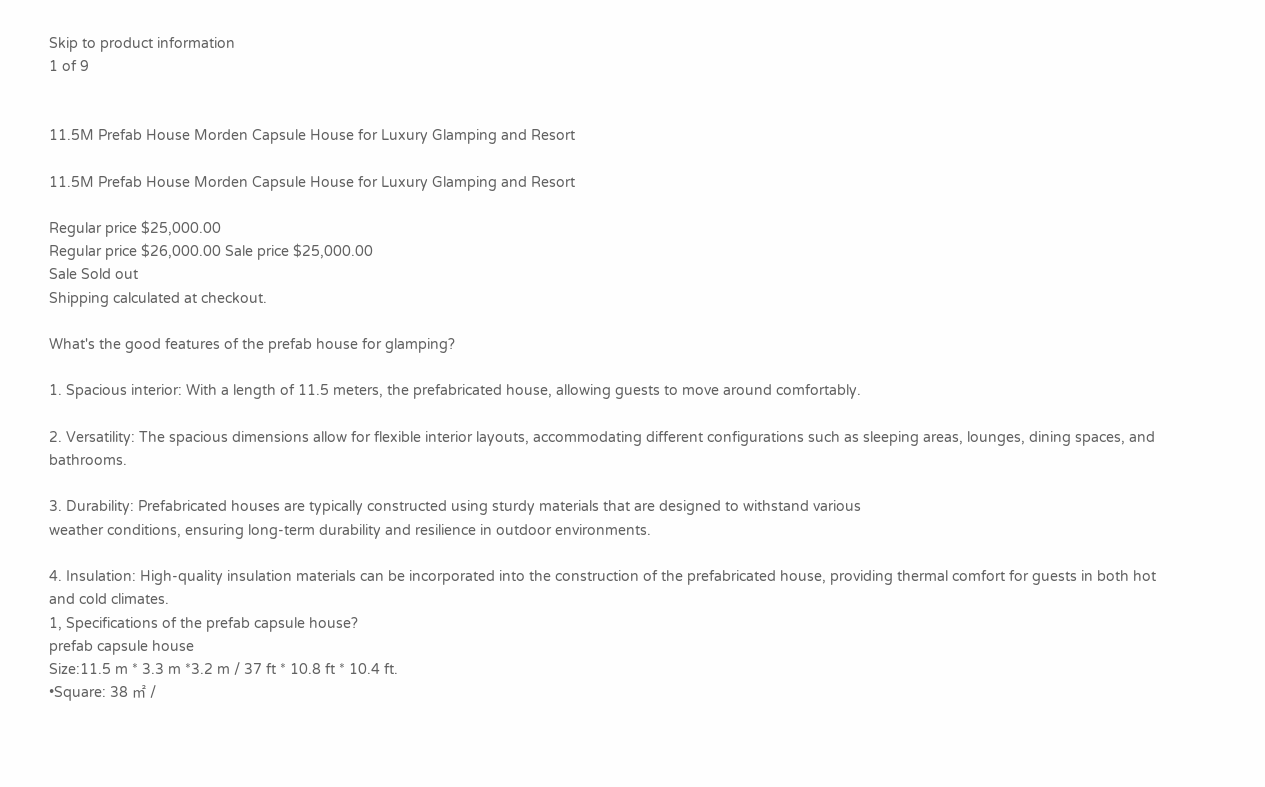Skip to product information
1 of 9


11.5M Prefab House Morden Capsule House for Luxury Glamping and Resort

11.5M Prefab House Morden Capsule House for Luxury Glamping and Resort

Regular price $25,000.00
Regular price $26,000.00 Sale price $25,000.00
Sale Sold out
Shipping calculated at checkout.

What's the good features of the prefab house for glamping?

1. Spacious interior: With a length of 11.5 meters, the prefabricated house, allowing guests to move around comfortably.

2. Versatility: The spacious dimensions allow for flexible interior layouts, accommodating different configurations such as sleeping areas, lounges, dining spaces, and bathrooms.

3. Durability: Prefabricated houses are typically constructed using sturdy materials that are designed to withstand various
weather conditions, ensuring long-term durability and resilience in outdoor environments.

4. Insulation: High-quality insulation materials can be incorporated into the construction of the prefabricated house, providing thermal comfort for guests in both hot and cold climates.
1, Specifications of the prefab capsule house?
prefab capsule house
Size:11.5 m * 3.3 m *3.2 m / 37 ft * 10.8 ft * 10.4 ft.
•Square: 38 ㎡ /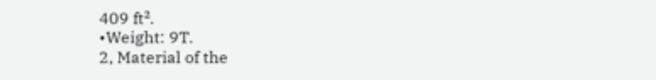409 ft².
•Weight: 9T.
2, Material of the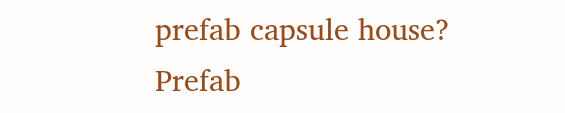prefab capsule house?
Prefab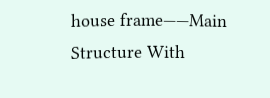house frame——Main Structure With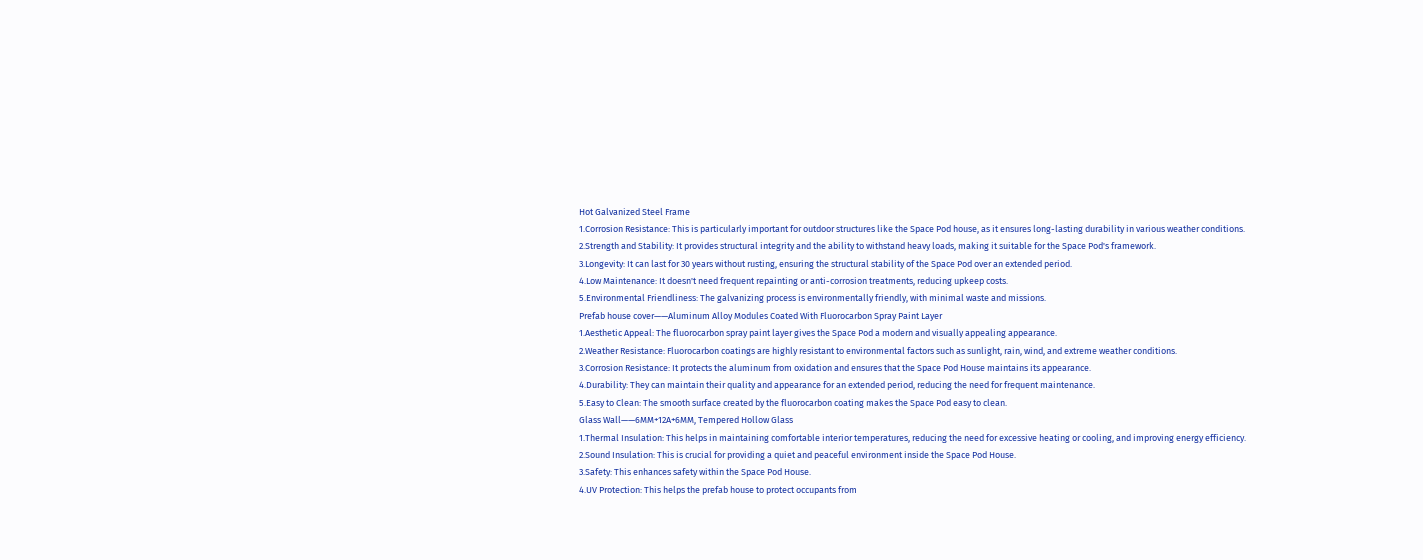Hot Galvanized Steel Frame
1.Corrosion Resistance: This is particularly important for outdoor structures like the Space Pod house, as it ensures long-lasting durability in various weather conditions.
2.Strength and Stability: It provides structural integrity and the ability to withstand heavy loads, making it suitable for the Space Pod's framework.
3.Longevity: It can last for 30 years without rusting, ensuring the structural stability of the Space Pod over an extended period.
4.Low Maintenance: It doesn't need frequent repainting or anti-corrosion treatments, reducing upkeep costs.
5.Environmental Friendliness: The galvanizing process is environmentally friendly, with minimal waste and missions.
Prefab house cover——Aluminum Alloy Modules Coated With Fluorocarbon Spray Paint Layer
1.Aesthetic Appeal: The fluorocarbon spray paint layer gives the Space Pod a modern and visually appealing appearance.
2.Weather Resistance: Fluorocarbon coatings are highly resistant to environmental factors such as sunlight, rain, wind, and extreme weather conditions.
3.Corrosion Resistance: It protects the aluminum from oxidation and ensures that the Space Pod House maintains its appearance.
4.Durability: They can maintain their quality and appearance for an extended period, reducing the need for frequent maintenance.
5.Easy to Clean: The smooth surface created by the fluorocarbon coating makes the Space Pod easy to clean.
Glass Wall——6MM+12A+6MM, Tempered Hollow Glass
1.Thermal Insulation: This helps in maintaining comfortable interior temperatures, reducing the need for excessive heating or cooling, and improving energy efficiency.
2.Sound Insulation: This is crucial for providing a quiet and peaceful environment inside the Space Pod House.
3.Safety: This enhances safety within the Space Pod House.
4.UV Protection: This helps the prefab house to protect occupants from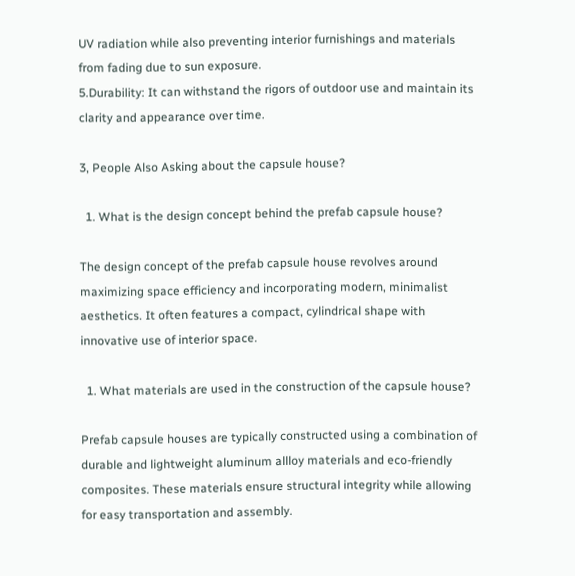UV radiation while also preventing interior furnishings and materials from fading due to sun exposure.
5.Durability: It can withstand the rigors of outdoor use and maintain its clarity and appearance over time.

3, People Also Asking about the capsule house?

  1. What is the design concept behind the prefab capsule house?

The design concept of the prefab capsule house revolves around maximizing space efficiency and incorporating modern, minimalist aesthetics. It often features a compact, cylindrical shape with innovative use of interior space.

  1. What materials are used in the construction of the capsule house?

Prefab capsule houses are typically constructed using a combination of durable and lightweight aluminum allloy materials and eco-friendly composites. These materials ensure structural integrity while allowing for easy transportation and assembly.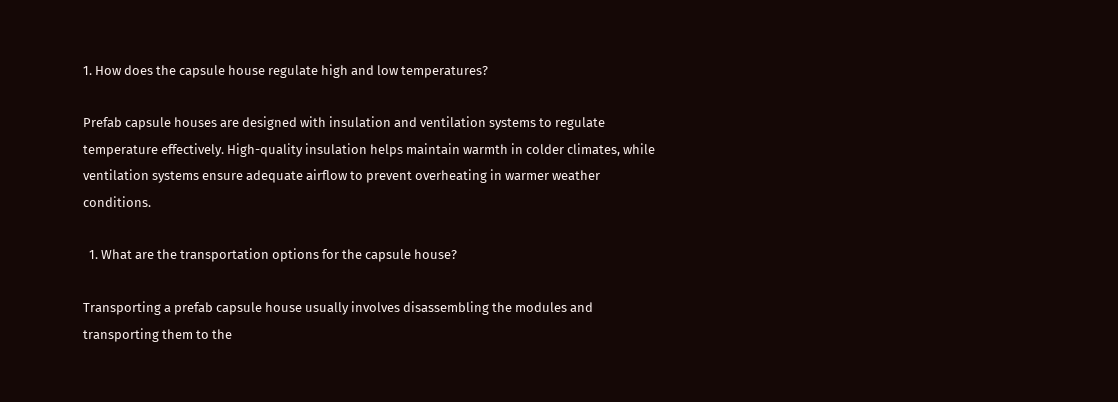1. How does the capsule house regulate high and low temperatures?

Prefab capsule houses are designed with insulation and ventilation systems to regulate temperature effectively. High-quality insulation helps maintain warmth in colder climates, while ventilation systems ensure adequate airflow to prevent overheating in warmer weather conditions.

  1. What are the transportation options for the capsule house?

Transporting a prefab capsule house usually involves disassembling the modules and transporting them to the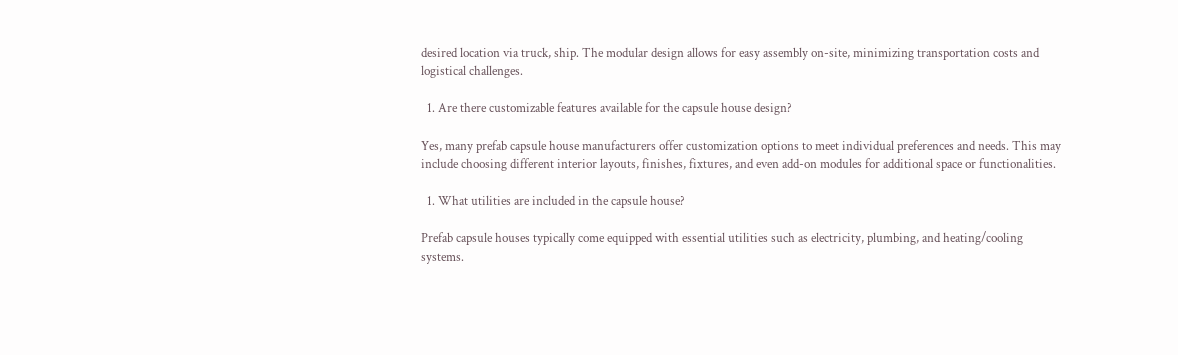desired location via truck, ship. The modular design allows for easy assembly on-site, minimizing transportation costs and logistical challenges.

  1. Are there customizable features available for the capsule house design?

Yes, many prefab capsule house manufacturers offer customization options to meet individual preferences and needs. This may include choosing different interior layouts, finishes, fixtures, and even add-on modules for additional space or functionalities.

  1. What utilities are included in the capsule house?

Prefab capsule houses typically come equipped with essential utilities such as electricity, plumbing, and heating/cooling systems.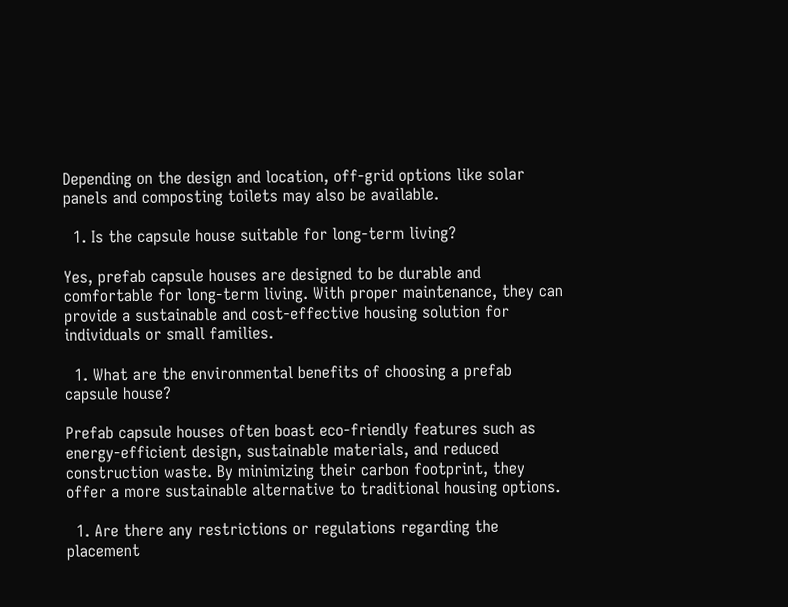Depending on the design and location, off-grid options like solar panels and composting toilets may also be available.

  1. Is the capsule house suitable for long-term living?

Yes, prefab capsule houses are designed to be durable and comfortable for long-term living. With proper maintenance, they can provide a sustainable and cost-effective housing solution for individuals or small families.

  1. What are the environmental benefits of choosing a prefab capsule house?

Prefab capsule houses often boast eco-friendly features such as energy-efficient design, sustainable materials, and reduced construction waste. By minimizing their carbon footprint, they offer a more sustainable alternative to traditional housing options.

  1. Are there any restrictions or regulations regarding the placement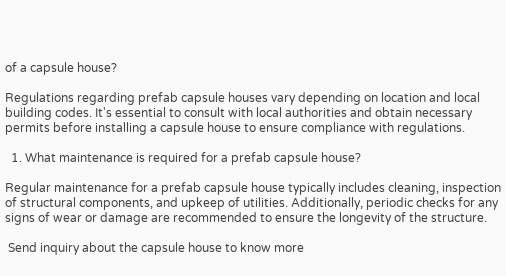of a capsule house?

Regulations regarding prefab capsule houses vary depending on location and local building codes. It's essential to consult with local authorities and obtain necessary permits before installing a capsule house to ensure compliance with regulations.

  1. What maintenance is required for a prefab capsule house?

Regular maintenance for a prefab capsule house typically includes cleaning, inspection of structural components, and upkeep of utilities. Additionally, periodic checks for any signs of wear or damage are recommended to ensure the longevity of the structure.

 Send inquiry about the capsule house to know more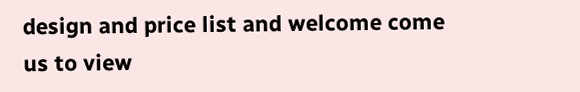design and price list and welcome come us to view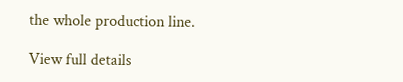the whole production line.

View full details